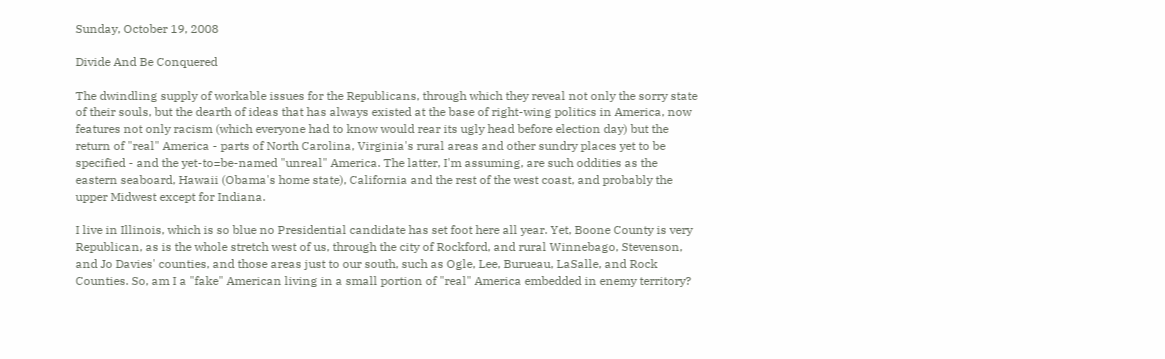Sunday, October 19, 2008

Divide And Be Conquered

The dwindling supply of workable issues for the Republicans, through which they reveal not only the sorry state of their souls, but the dearth of ideas that has always existed at the base of right-wing politics in America, now features not only racism (which everyone had to know would rear its ugly head before election day) but the return of "real" America - parts of North Carolina, Virginia's rural areas and other sundry places yet to be specified - and the yet-to=be-named "unreal" America. The latter, I'm assuming, are such oddities as the eastern seaboard, Hawaii (Obama's home state), California and the rest of the west coast, and probably the upper Midwest except for Indiana.

I live in Illinois, which is so blue no Presidential candidate has set foot here all year. Yet, Boone County is very Republican, as is the whole stretch west of us, through the city of Rockford, and rural Winnebago, Stevenson, and Jo Davies' counties, and those areas just to our south, such as Ogle, Lee, Burueau, LaSalle, and Rock Counties. So, am I a "fake" American living in a small portion of "real" America embedded in enemy territory?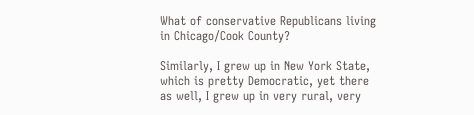What of conservative Republicans living in Chicago/Cook County?

Similarly, I grew up in New York State, which is pretty Democratic, yet there as well, I grew up in very rural, very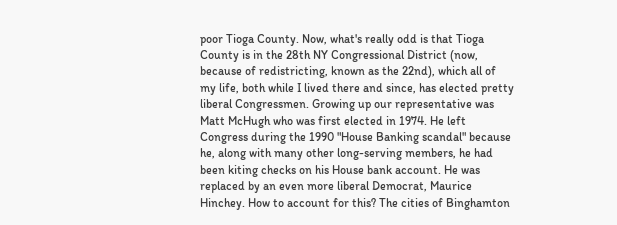poor Tioga County. Now, what's really odd is that Tioga County is in the 28th NY Congressional District (now, because of redistricting, known as the 22nd), which all of my life, both while I lived there and since, has elected pretty liberal Congressmen. Growing up our representative was Matt McHugh who was first elected in 1974. He left Congress during the 1990 "House Banking scandal" because he, along with many other long-serving members, he had been kiting checks on his House bank account. He was replaced by an even more liberal Democrat, Maurice Hinchey. How to account for this? The cities of Binghamton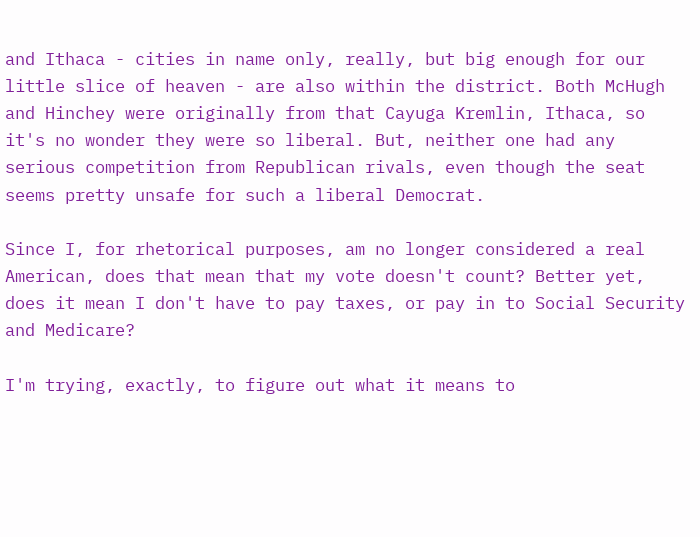and Ithaca - cities in name only, really, but big enough for our little slice of heaven - are also within the district. Both McHugh and Hinchey were originally from that Cayuga Kremlin, Ithaca, so it's no wonder they were so liberal. But, neither one had any serious competition from Republican rivals, even though the seat seems pretty unsafe for such a liberal Democrat.

Since I, for rhetorical purposes, am no longer considered a real American, does that mean that my vote doesn't count? Better yet, does it mean I don't have to pay taxes, or pay in to Social Security and Medicare?

I'm trying, exactly, to figure out what it means to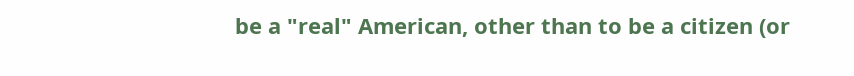be a "real" American, other than to be a citizen (or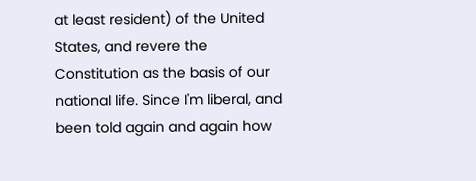at least resident) of the United States, and revere the Constitution as the basis of our national life. Since I'm liberal, and been told again and again how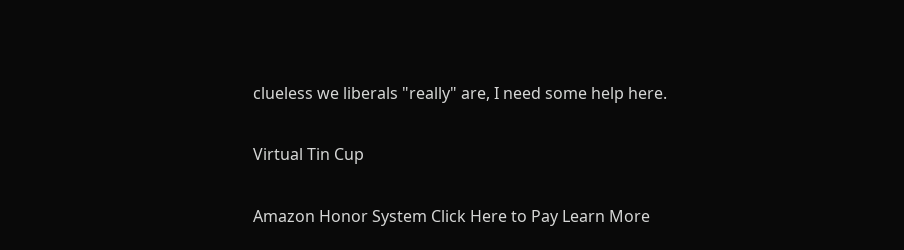clueless we liberals "really" are, I need some help here.

Virtual Tin Cup

Amazon Honor System Click Here to Pay Learn More